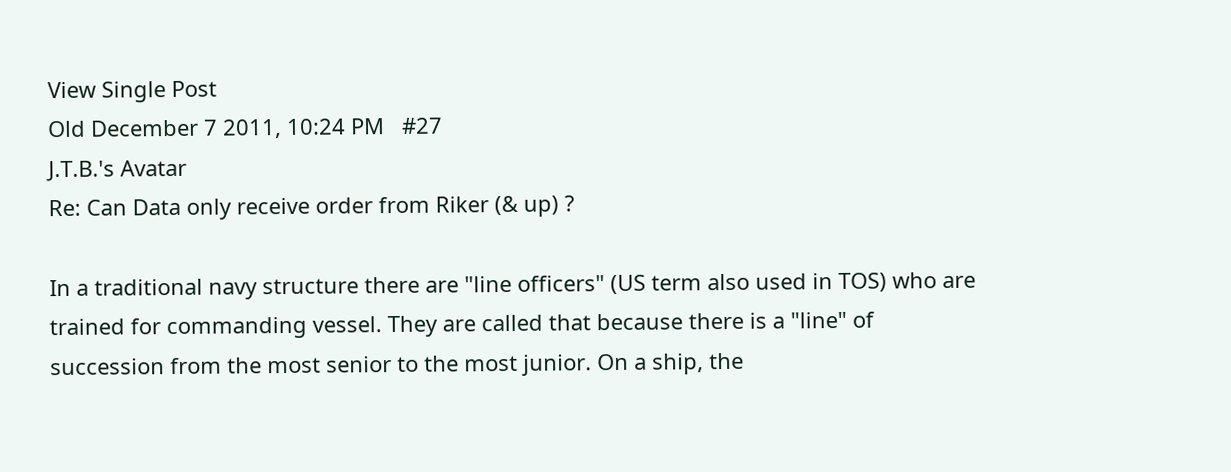View Single Post
Old December 7 2011, 10:24 PM   #27
J.T.B.'s Avatar
Re: Can Data only receive order from Riker (& up) ?

In a traditional navy structure there are "line officers" (US term also used in TOS) who are trained for commanding vessel. They are called that because there is a "line" of succession from the most senior to the most junior. On a ship, the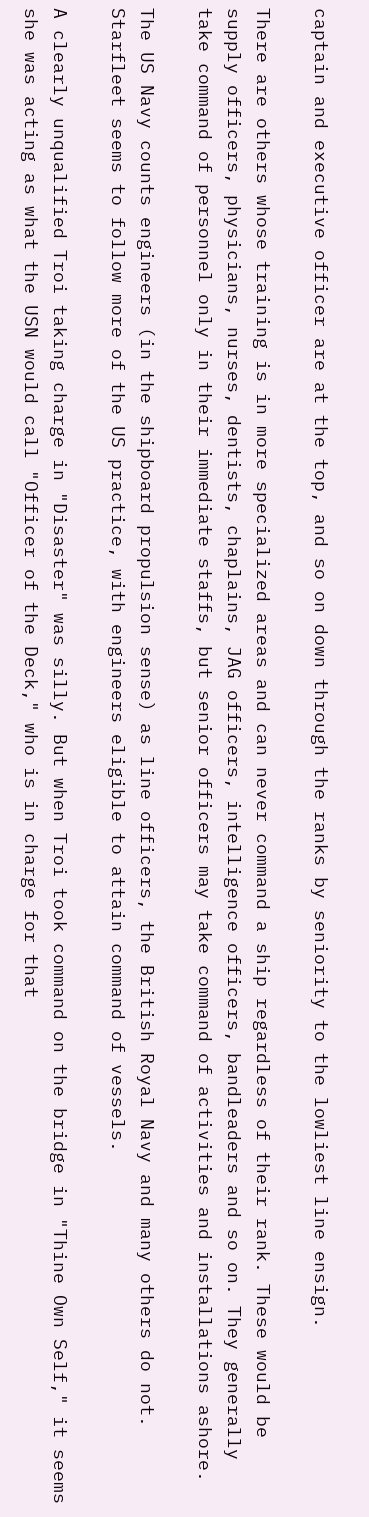captain and executive officer are at the top, and so on down through the ranks by seniority to the lowliest line ensign.

There are others whose training is in more specialized areas and can never command a ship regardless of their rank. These would be supply officers, physicians, nurses, dentists, chaplains, JAG officers, intelligence officers, bandleaders and so on. They generally take command of personnel only in their immediate staffs, but senior officers may take command of activities and installations ashore.

The US Navy counts engineers (in the shipboard propulsion sense) as line officers, the British Royal Navy and many others do not. Starfleet seems to follow more of the US practice, with engineers eligible to attain command of vessels.

A clearly unqualified Troi taking charge in "Disaster" was silly. But when Troi took command on the bridge in "Thine Own Self," it seems she was acting as what the USN would call "Officer of the Deck," who is in charge for that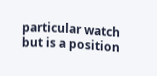particular watch but is a position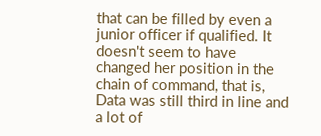that can be filled by even a junior officer if qualified. It doesn't seem to have changed her position in the chain of command, that is, Data was still third in line and a lot of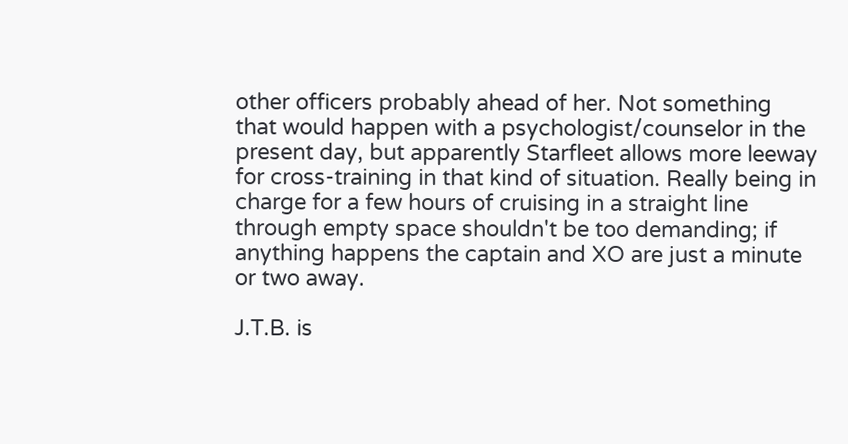other officers probably ahead of her. Not something that would happen with a psychologist/counselor in the present day, but apparently Starfleet allows more leeway for cross-training in that kind of situation. Really being in charge for a few hours of cruising in a straight line through empty space shouldn't be too demanding; if anything happens the captain and XO are just a minute or two away.

J.T.B. is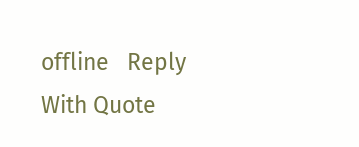offline   Reply With Quote